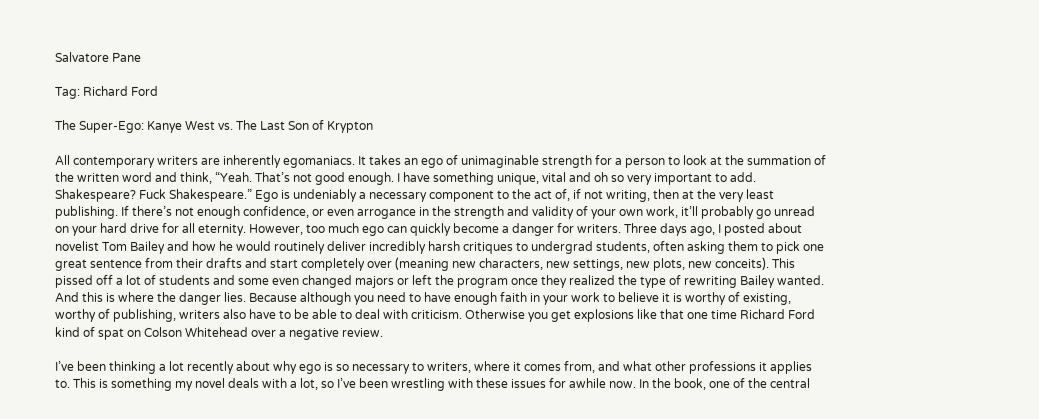Salvatore Pane

Tag: Richard Ford

The Super-Ego: Kanye West vs. The Last Son of Krypton

All contemporary writers are inherently egomaniacs. It takes an ego of unimaginable strength for a person to look at the summation of the written word and think, “Yeah. That’s not good enough. I have something unique, vital and oh so very important to add. Shakespeare? Fuck Shakespeare.” Ego is undeniably a necessary component to the act of, if not writing, then at the very least publishing. If there’s not enough confidence, or even arrogance in the strength and validity of your own work, it’ll probably go unread on your hard drive for all eternity. However, too much ego can quickly become a danger for writers. Three days ago, I posted about novelist Tom Bailey and how he would routinely deliver incredibly harsh critiques to undergrad students, often asking them to pick one great sentence from their drafts and start completely over (meaning new characters, new settings, new plots, new conceits). This pissed off a lot of students and some even changed majors or left the program once they realized the type of rewriting Bailey wanted. And this is where the danger lies. Because although you need to have enough faith in your work to believe it is worthy of existing, worthy of publishing, writers also have to be able to deal with criticism. Otherwise you get explosions like that one time Richard Ford kind of spat on Colson Whitehead over a negative review.

I’ve been thinking a lot recently about why ego is so necessary to writers, where it comes from, and what other professions it applies to. This is something my novel deals with a lot, so I’ve been wrestling with these issues for awhile now. In the book, one of the central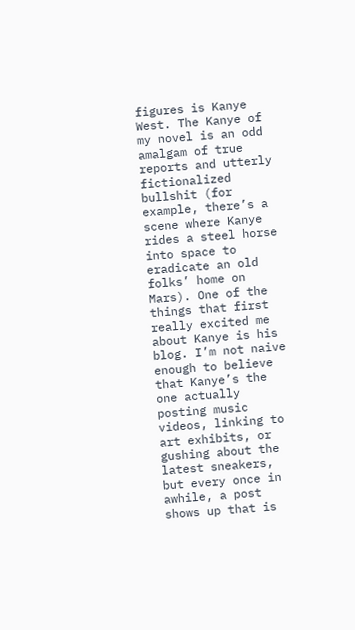figures is Kanye West. The Kanye of my novel is an odd amalgam of true reports and utterly fictionalized bullshit (for example, there’s a scene where Kanye rides a steel horse into space to eradicate an old folks’ home on Mars). One of the things that first really excited me about Kanye is his blog. I’m not naive enough to believe that Kanye’s the one actually posting music videos, linking to art exhibits, or gushing about the latest sneakers, but every once in awhile, a post shows up that is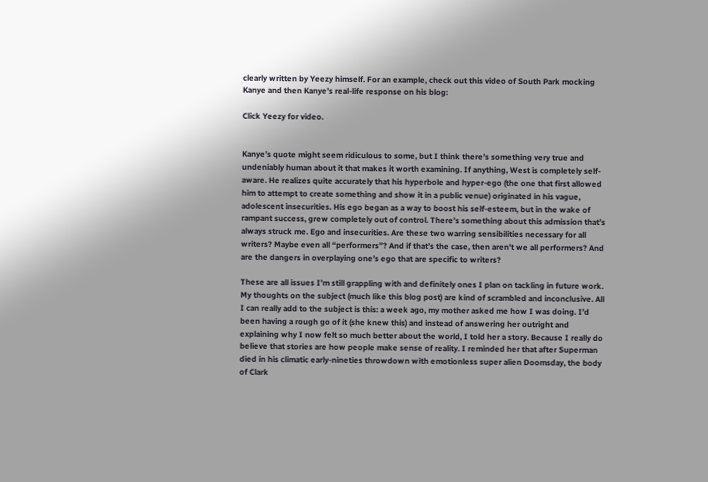clearly written by Yeezy himself. For an example, check out this video of South Park mocking Kanye and then Kanye’s real-life response on his blog:

Click Yeezy for video.


Kanye’s quote might seem ridiculous to some, but I think there’s something very true and undeniably human about it that makes it worth examining. If anything, West is completely self-aware. He realizes quite accurately that his hyperbole and hyper-ego (the one that first allowed him to attempt to create something and show it in a public venue) originated in his vague, adolescent insecurities. His ego began as a way to boost his self-esteem, but in the wake of rampant success, grew completely out of control. There’s something about this admission that’s always struck me. Ego and insecurities. Are these two warring sensibilities necessary for all writers? Maybe even all “performers”? And if that’s the case, then aren’t we all performers? And are the dangers in overplaying one’s ego that are specific to writers?

These are all issues I’m still grappling with and definitely ones I plan on tackling in future work. My thoughts on the subject (much like this blog post) are kind of scrambled and inconclusive. All I can really add to the subject is this: a week ago, my mother asked me how I was doing. I’d been having a rough go of it (she knew this) and instead of answering her outright and explaining why I now felt so much better about the world, I told her a story. Because I really do believe that stories are how people make sense of reality. I reminded her that after Superman died in his climatic early-nineties throwdown with emotionless super alien Doomsday, the body of Clark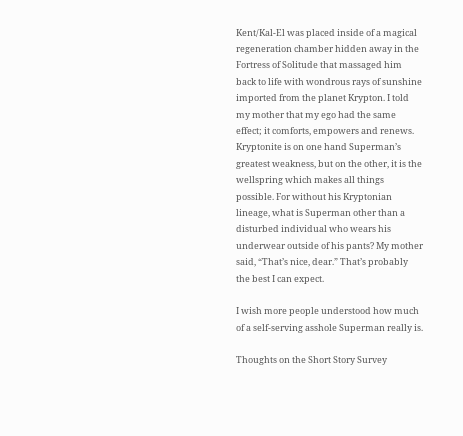Kent/Kal-El was placed inside of a magical regeneration chamber hidden away in the Fortress of Solitude that massaged him back to life with wondrous rays of sunshine imported from the planet Krypton. I told my mother that my ego had the same effect; it comforts, empowers and renews. Kryptonite is on one hand Superman’s greatest weakness, but on the other, it is the wellspring which makes all things possible. For without his Kryptonian lineage, what is Superman other than a disturbed individual who wears his underwear outside of his pants? My mother said, “That’s nice, dear.” That’s probably the best I can expect.

I wish more people understood how much of a self-serving asshole Superman really is.

Thoughts on the Short Story Survey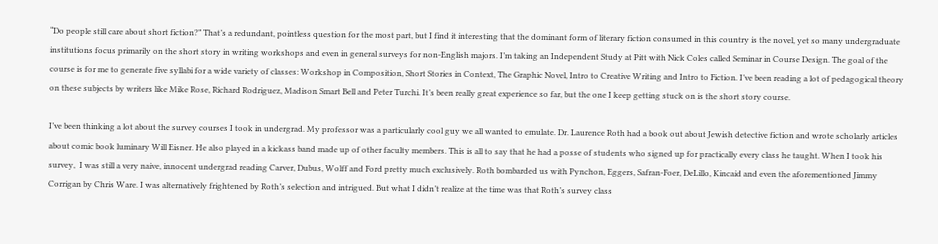“Do people still care about short fiction?” That’s a redundant, pointless question for the most part, but I find it interesting that the dominant form of literary fiction consumed in this country is the novel, yet so many undergraduate institutions focus primarily on the short story in writing workshops and even in general surveys for non-English majors. I’m taking an Independent Study at Pitt with Nick Coles called Seminar in Course Design. The goal of the course is for me to generate five syllabi for a wide variety of classes: Workshop in Composition, Short Stories in Context, The Graphic Novel, Intro to Creative Writing and Intro to Fiction. I’ve been reading a lot of pedagogical theory on these subjects by writers like Mike Rose, Richard Rodriguez, Madison Smart Bell and Peter Turchi. It’s been really great experience so far, but the one I keep getting stuck on is the short story course.

I’ve been thinking a lot about the survey courses I took in undergrad. My professor was a particularly cool guy we all wanted to emulate. Dr. Laurence Roth had a book out about Jewish detective fiction and wrote scholarly articles about comic book luminary Will Eisner. He also played in a kickass band made up of other faculty members. This is all to say that he had a posse of students who signed up for practically every class he taught. When I took his survey,  I was still a very naive, innocent undergrad reading Carver, Dubus, Wolff and Ford pretty much exclusively. Roth bombarded us with Pynchon, Eggers, Safran-Foer, DeLillo, Kincaid and even the aforementioned Jimmy Corrigan by Chris Ware. I was alternatively frightened by Roth’s selection and intrigued. But what I didn’t realize at the time was that Roth’s survey class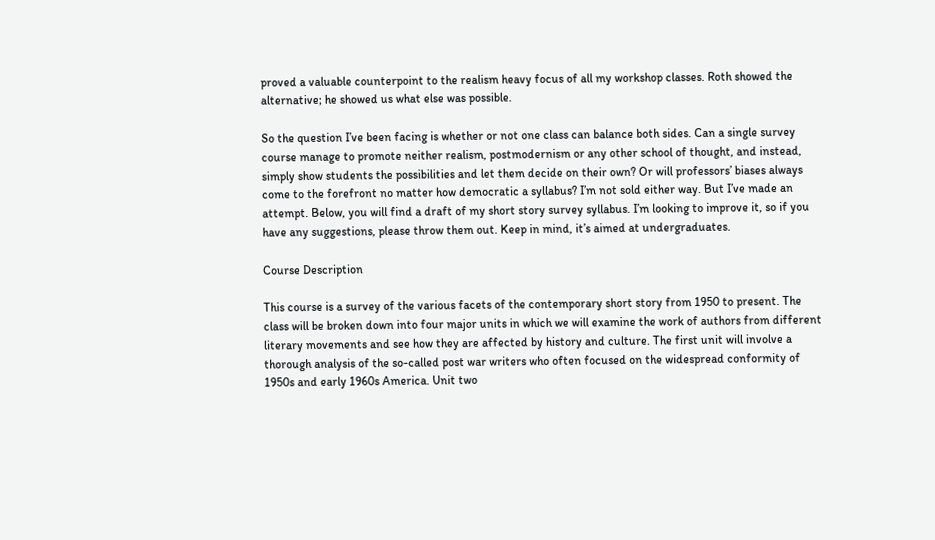proved a valuable counterpoint to the realism heavy focus of all my workshop classes. Roth showed the alternative; he showed us what else was possible.

So the question I’ve been facing is whether or not one class can balance both sides. Can a single survey course manage to promote neither realism, postmodernism or any other school of thought, and instead, simply show students the possibilities and let them decide on their own? Or will professors’ biases always come to the forefront no matter how democratic a syllabus? I’m not sold either way. But I’ve made an attempt. Below, you will find a draft of my short story survey syllabus. I’m looking to improve it, so if you have any suggestions, please throw them out. Keep in mind, it’s aimed at undergraduates.

Course Description

This course is a survey of the various facets of the contemporary short story from 1950 to present. The class will be broken down into four major units in which we will examine the work of authors from different literary movements and see how they are affected by history and culture. The first unit will involve a thorough analysis of the so-called post war writers who often focused on the widespread conformity of 1950s and early 1960s America. Unit two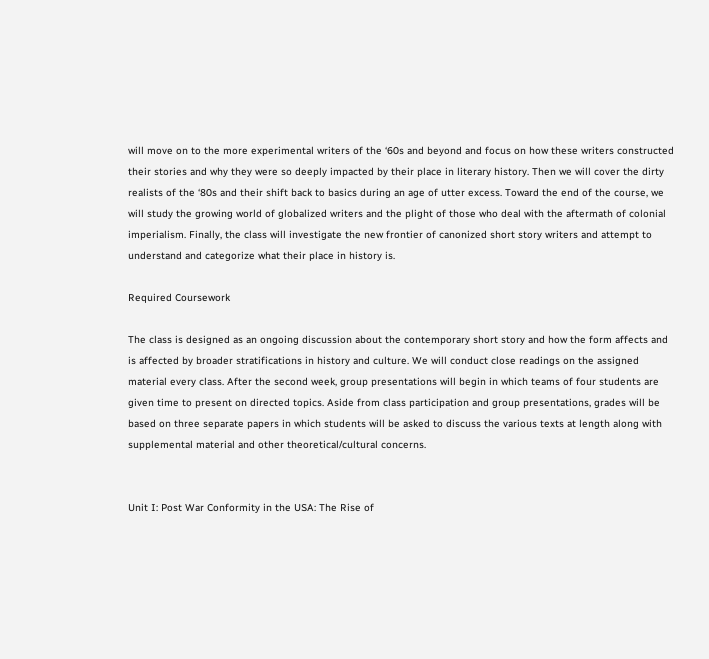will move on to the more experimental writers of the ‘60s and beyond and focus on how these writers constructed their stories and why they were so deeply impacted by their place in literary history. Then we will cover the dirty realists of the ‘80s and their shift back to basics during an age of utter excess. Toward the end of the course, we will study the growing world of globalized writers and the plight of those who deal with the aftermath of colonial imperialism. Finally, the class will investigate the new frontier of canonized short story writers and attempt to understand and categorize what their place in history is.

Required Coursework

The class is designed as an ongoing discussion about the contemporary short story and how the form affects and is affected by broader stratifications in history and culture. We will conduct close readings on the assigned material every class. After the second week, group presentations will begin in which teams of four students are given time to present on directed topics. Aside from class participation and group presentations, grades will be based on three separate papers in which students will be asked to discuss the various texts at length along with supplemental material and other theoretical/cultural concerns.


Unit I: Post War Conformity in the USA: The Rise of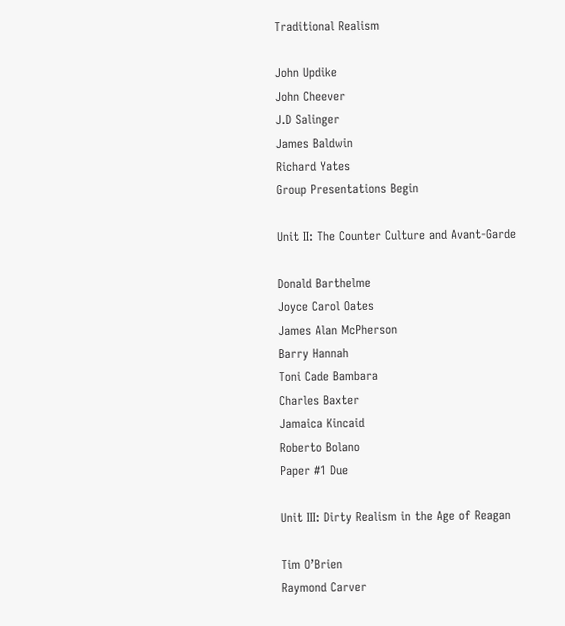Traditional Realism

John Updike
John Cheever
J.D Salinger
James Baldwin
Richard Yates
Group Presentations Begin

Unit II: The Counter Culture and Avant-Garde

Donald Barthelme
Joyce Carol Oates
James Alan McPherson
Barry Hannah
Toni Cade Bambara
Charles Baxter
Jamaica Kincaid
Roberto Bolano
Paper #1 Due

Unit III: Dirty Realism in the Age of Reagan

Tim O’Brien
Raymond Carver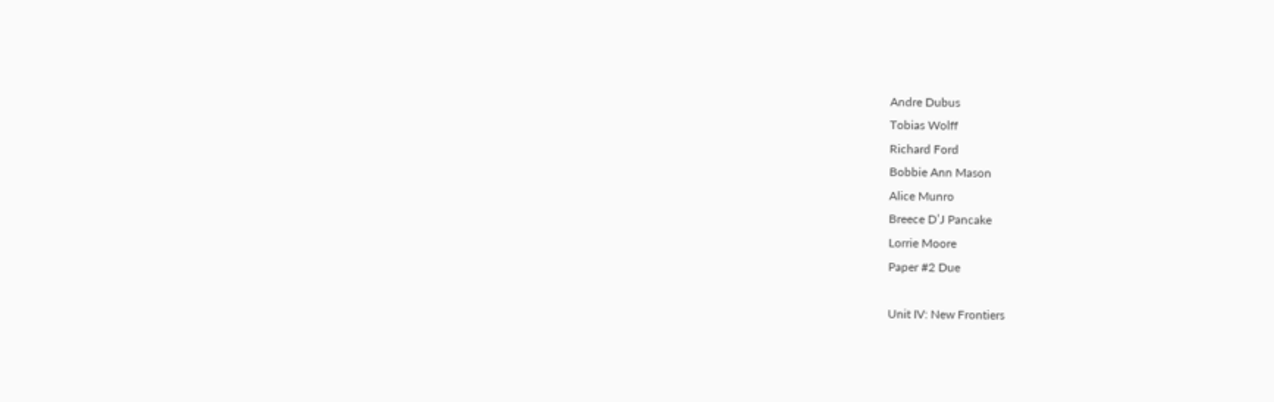Andre Dubus
Tobias Wolff
Richard Ford
Bobbie Ann Mason
Alice Munro
Breece D’J Pancake
Lorrie Moore
Paper #2 Due

Unit IV: New Frontiers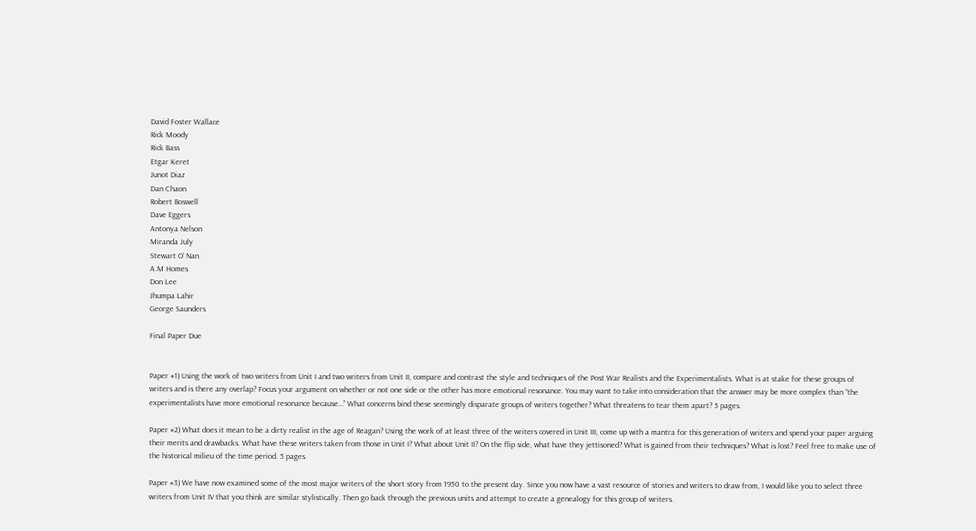David Foster Wallace
Rick Moody
Rick Bass
Etgar Keret
Junot Diaz
Dan Chaon
Robert Boswell
Dave Eggers
Antonya Nelson
Miranda July
Stewart O’ Nan
A.M Homes
Don Lee
Jhumpa Lahir
George Saunders

Final Paper Due


Paper #1) Using the work of two writers from Unit I and two writers from Unit II, compare and contrast the style and techniques of the Post War Realists and the Experimentalists. What is at stake for these groups of writers and is there any overlap? Focus your argument on whether or not one side or the other has more emotional resonance. You may want to take into consideration that the answer may be more complex than “the experimentalists have more emotional resonance because…” What concerns bind these seemingly disparate groups of writers together? What threatens to tear them apart? 5 pages.

Paper #2) What does it mean to be a dirty realist in the age of Reagan? Using the work of at least three of the writers covered in Unit III, come up with a mantra for this generation of writers and spend your paper arguing their merits and drawbacks. What have these writers taken from those in Unit I? What about Unit II? On the flip side, what have they jettisoned? What is gained from their techniques? What is lost? Feel free to make use of the historical milieu of the time period. 5 pages.

Paper #3) We have now examined some of the most major writers of the short story from 1950 to the present day. Since you now have a vast resource of stories and writers to draw from, I would like you to select three writers from Unit IV that you think are similar stylistically. Then go back through the previous units and attempt to create a genealogy for this group of writers.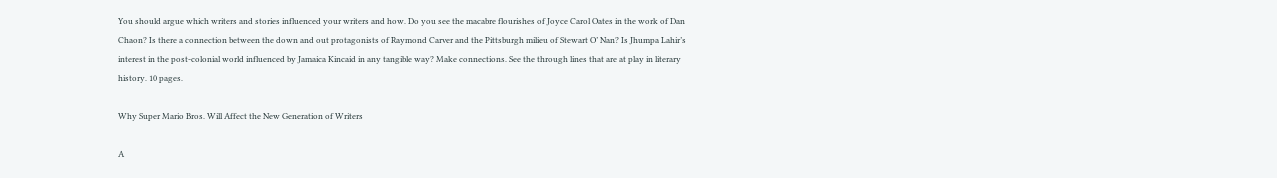You should argue which writers and stories influenced your writers and how. Do you see the macabre flourishes of Joyce Carol Oates in the work of Dan Chaon? Is there a connection between the down and out protagonists of Raymond Carver and the Pittsburgh milieu of Stewart O’ Nan? Is Jhumpa Lahir’s interest in the post-colonial world influenced by Jamaica Kincaid in any tangible way? Make connections. See the through lines that are at play in literary history. 10 pages.

Why Super Mario Bros. Will Affect the New Generation of Writers

A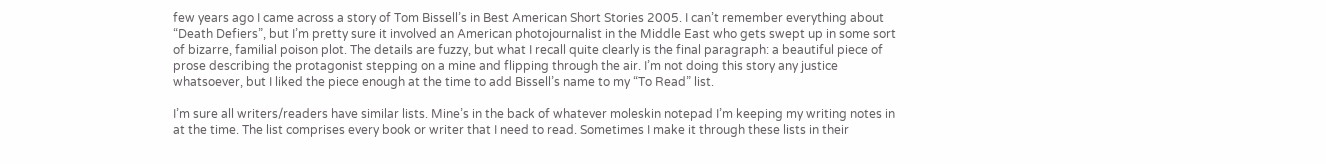few years ago I came across a story of Tom Bissell’s in Best American Short Stories 2005. I can’t remember everything about “Death Defiers”, but I’m pretty sure it involved an American photojournalist in the Middle East who gets swept up in some sort of bizarre, familial poison plot. The details are fuzzy, but what I recall quite clearly is the final paragraph: a beautiful piece of prose describing the protagonist stepping on a mine and flipping through the air. I’m not doing this story any justice whatsoever, but I liked the piece enough at the time to add Bissell’s name to my “To Read” list.

I’m sure all writers/readers have similar lists. Mine’s in the back of whatever moleskin notepad I’m keeping my writing notes in at the time. The list comprises every book or writer that I need to read. Sometimes I make it through these lists in their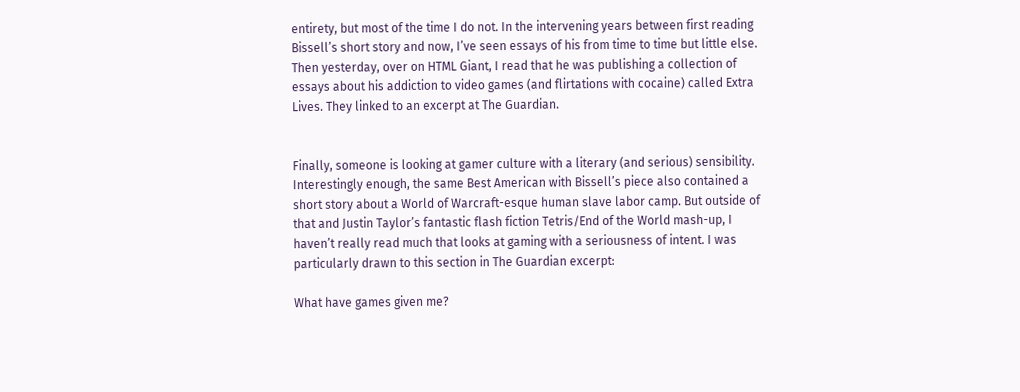entirety, but most of the time I do not. In the intervening years between first reading Bissell’s short story and now, I’ve seen essays of his from time to time but little else. Then yesterday, over on HTML Giant, I read that he was publishing a collection of essays about his addiction to video games (and flirtations with cocaine) called Extra Lives. They linked to an excerpt at The Guardian.


Finally, someone is looking at gamer culture with a literary (and serious) sensibility. Interestingly enough, the same Best American with Bissell’s piece also contained a short story about a World of Warcraft-esque human slave labor camp. But outside of that and Justin Taylor’s fantastic flash fiction Tetris/End of the World mash-up, I haven’t really read much that looks at gaming with a seriousness of intent. I was particularly drawn to this section in The Guardian excerpt:

What have games given me?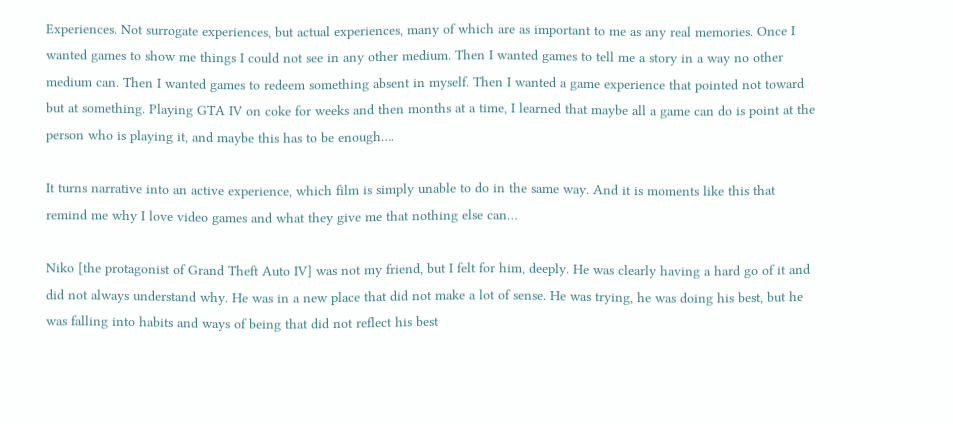Experiences. Not surrogate experiences, but actual experiences, many of which are as important to me as any real memories. Once I wanted games to show me things I could not see in any other medium. Then I wanted games to tell me a story in a way no other medium can. Then I wanted games to redeem something absent in myself. Then I wanted a game experience that pointed not toward but at something. Playing GTA IV on coke for weeks and then months at a time, I learned that maybe all a game can do is point at the person who is playing it, and maybe this has to be enough….

It turns narrative into an active experience, which film is simply unable to do in the same way. And it is moments like this that remind me why I love video games and what they give me that nothing else can…

Niko [the protagonist of Grand Theft Auto IV] was not my friend, but I felt for him, deeply. He was clearly having a hard go of it and did not always understand why. He was in a new place that did not make a lot of sense. He was trying, he was doing his best, but he was falling into habits and ways of being that did not reflect his best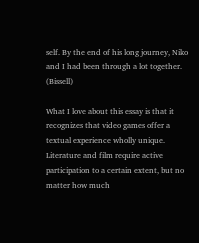self. By the end of his long journey, Niko and I had been through a lot together. (Bissell)

What I love about this essay is that it recognizes that video games offer a textual experience wholly unique. Literature and film require active participation to a certain extent, but no matter how much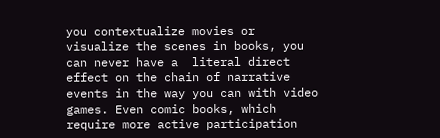you contextualize movies or visualize the scenes in books, you can never have a  literal direct effect on the chain of narrative events in the way you can with video games. Even comic books, which require more active participation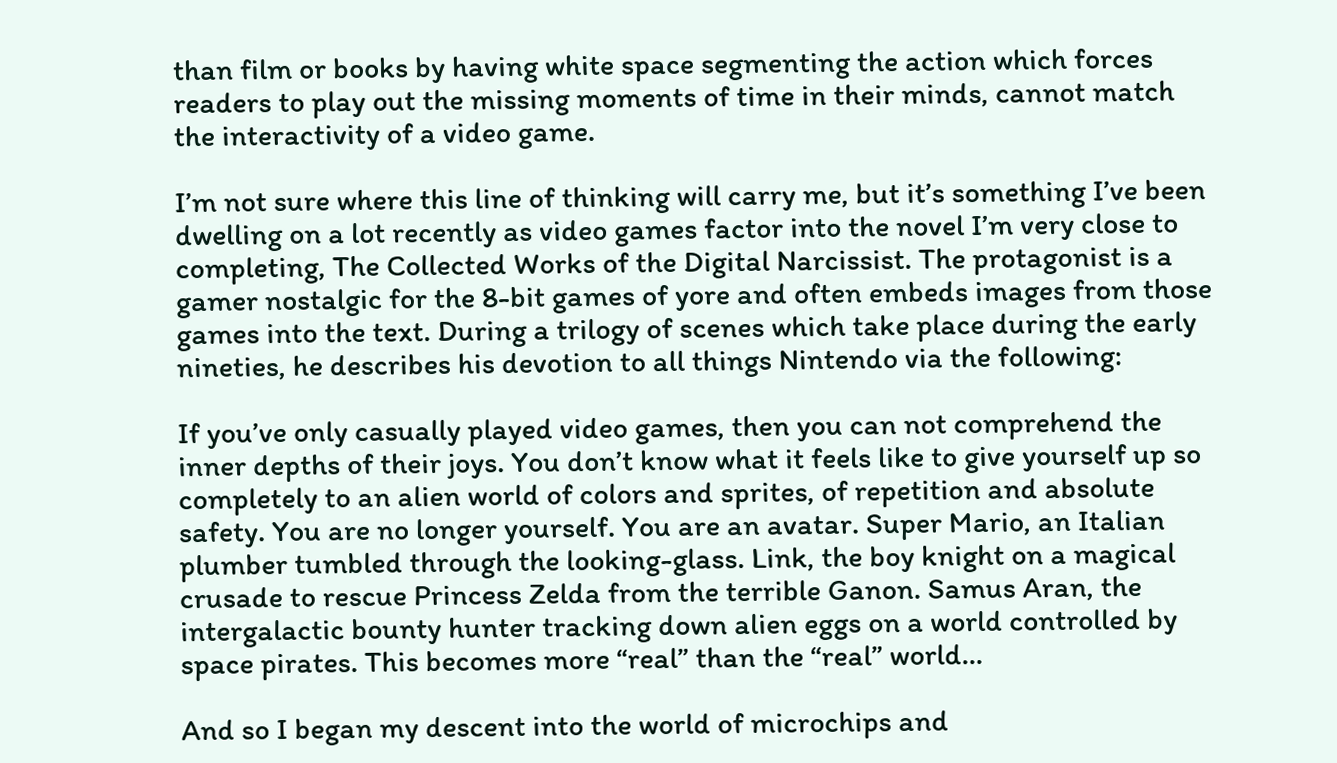than film or books by having white space segmenting the action which forces readers to play out the missing moments of time in their minds, cannot match the interactivity of a video game.

I’m not sure where this line of thinking will carry me, but it’s something I’ve been dwelling on a lot recently as video games factor into the novel I’m very close to completing, The Collected Works of the Digital Narcissist. The protagonist is a gamer nostalgic for the 8-bit games of yore and often embeds images from those games into the text. During a trilogy of scenes which take place during the early nineties, he describes his devotion to all things Nintendo via the following:

If you’ve only casually played video games, then you can not comprehend the inner depths of their joys. You don’t know what it feels like to give yourself up so completely to an alien world of colors and sprites, of repetition and absolute safety. You are no longer yourself. You are an avatar. Super Mario, an Italian plumber tumbled through the looking-glass. Link, the boy knight on a magical crusade to rescue Princess Zelda from the terrible Ganon. Samus Aran, the intergalactic bounty hunter tracking down alien eggs on a world controlled by space pirates. This becomes more “real” than the “real” world…

And so I began my descent into the world of microchips and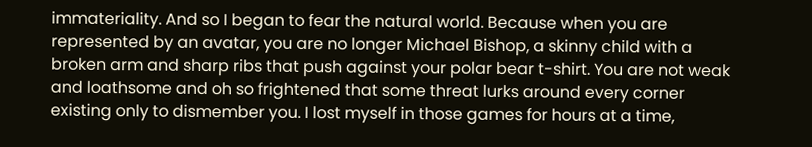immateriality. And so I began to fear the natural world. Because when you are represented by an avatar, you are no longer Michael Bishop, a skinny child with a broken arm and sharp ribs that push against your polar bear t-shirt. You are not weak and loathsome and oh so frightened that some threat lurks around every corner existing only to dismember you. I lost myself in those games for hours at a time,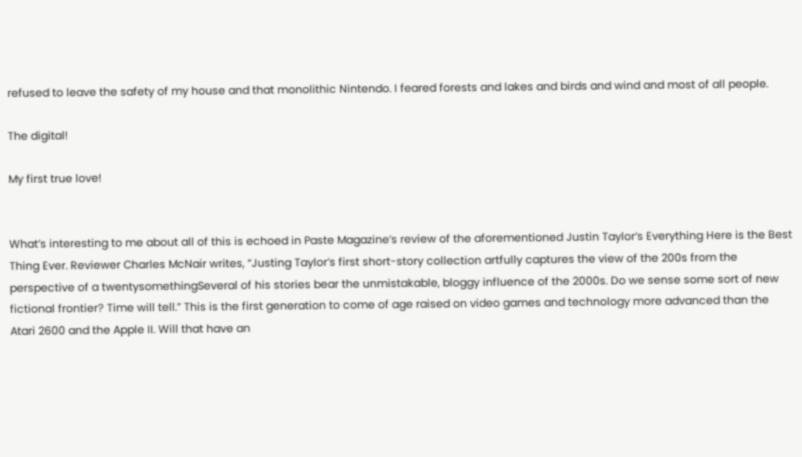refused to leave the safety of my house and that monolithic Nintendo. I feared forests and lakes and birds and wind and most of all people.

The digital!

My first true love!


What’s interesting to me about all of this is echoed in Paste Magazine’s review of the aforementioned Justin Taylor’s Everything Here is the Best Thing Ever. Reviewer Charles McNair writes, “Justing Taylor’s first short-story collection artfully captures the view of the 200s from the perspective of a twentysomethingSeveral of his stories bear the unmistakable, bloggy influence of the 2000s. Do we sense some sort of new fictional frontier? Time will tell.” This is the first generation to come of age raised on video games and technology more advanced than the Atari 2600 and the Apple II. Will that have an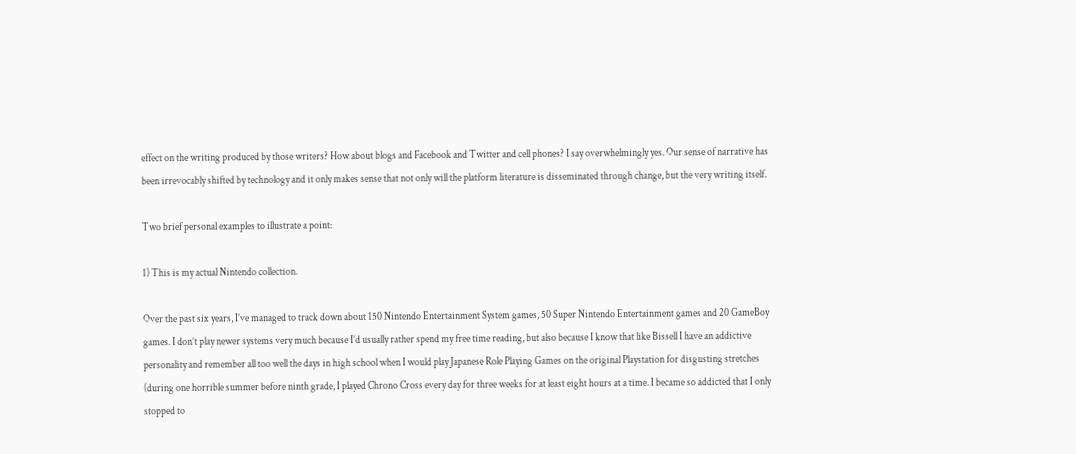effect on the writing produced by those writers? How about blogs and Facebook and Twitter and cell phones? I say overwhelmingly yes. Our sense of narrative has been irrevocably shifted by technology and it only makes sense that not only will the platform literature is disseminated through change, but the very writing itself.

Two brief personal examples to illustrate a point:

1) This is my actual Nintendo collection.

Over the past six years, I’ve managed to track down about 150 Nintendo Entertainment System games, 50 Super Nintendo Entertainment games and 20 GameBoy games. I don’t play newer systems very much because I’d usually rather spend my free time reading, but also because I know that like Bissell I have an addictive personality and remember all too well the days in high school when I would play Japanese Role Playing Games on the original Playstation for disgusting stretches (during one horrible summer before ninth grade, I played Chrono Cross every day for three weeks for at least eight hours at a time. I became so addicted that I only stopped to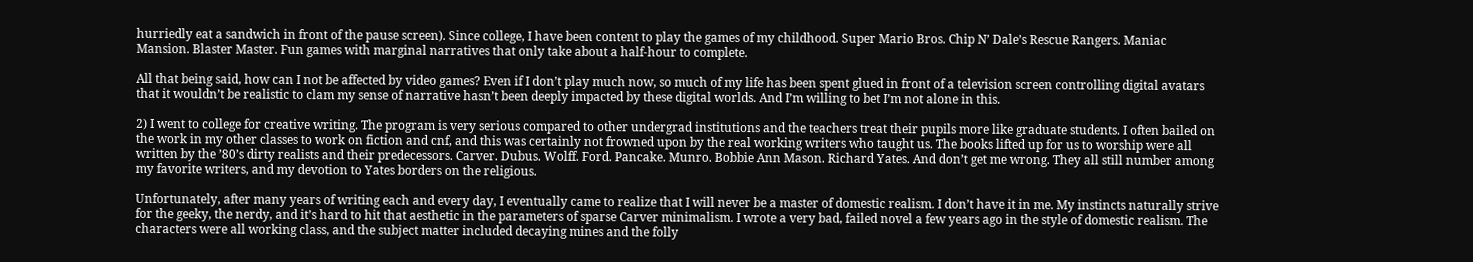hurriedly eat a sandwich in front of the pause screen). Since college, I have been content to play the games of my childhood. Super Mario Bros. Chip N’ Dale’s Rescue Rangers. Maniac Mansion. Blaster Master. Fun games with marginal narratives that only take about a half-hour to complete.

All that being said, how can I not be affected by video games? Even if I don’t play much now, so much of my life has been spent glued in front of a television screen controlling digital avatars that it wouldn’t be realistic to clam my sense of narrative hasn’t been deeply impacted by these digital worlds. And I’m willing to bet I’m not alone in this.

2) I went to college for creative writing. The program is very serious compared to other undergrad institutions and the teachers treat their pupils more like graduate students. I often bailed on the work in my other classes to work on fiction and cnf, and this was certainly not frowned upon by the real working writers who taught us. The books lifted up for us to worship were all written by the ’80’s dirty realists and their predecessors. Carver. Dubus. Wolff. Ford. Pancake. Munro. Bobbie Ann Mason. Richard Yates. And don’t get me wrong. They all still number among my favorite writers, and my devotion to Yates borders on the religious.

Unfortunately, after many years of writing each and every day, I eventually came to realize that I will never be a master of domestic realism. I don’t have it in me. My instincts naturally strive for the geeky, the nerdy, and it’s hard to hit that aesthetic in the parameters of sparse Carver minimalism. I wrote a very bad, failed novel a few years ago in the style of domestic realism. The characters were all working class, and the subject matter included decaying mines and the folly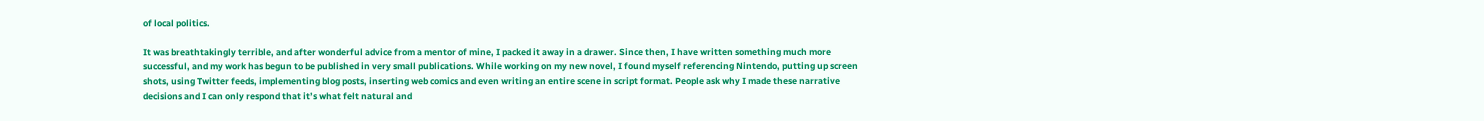of local politics.

It was breathtakingly terrible, and after wonderful advice from a mentor of mine, I packed it away in a drawer. Since then, I have written something much more successful, and my work has begun to be published in very small publications. While working on my new novel, I found myself referencing Nintendo, putting up screen shots, using Twitter feeds, implementing blog posts, inserting web comics and even writing an entire scene in script format. People ask why I made these narrative decisions and I can only respond that it’s what felt natural and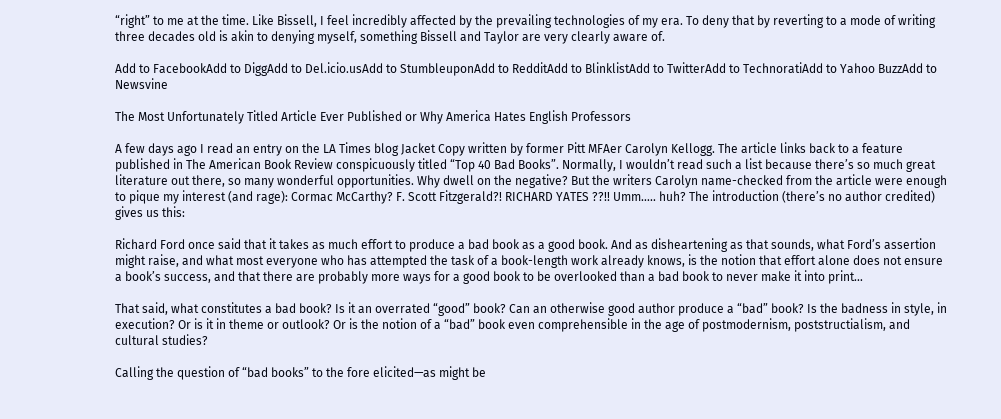“right” to me at the time. Like Bissell, I feel incredibly affected by the prevailing technologies of my era. To deny that by reverting to a mode of writing three decades old is akin to denying myself, something Bissell and Taylor are very clearly aware of.

Add to FacebookAdd to DiggAdd to Del.icio.usAdd to StumbleuponAdd to RedditAdd to BlinklistAdd to TwitterAdd to TechnoratiAdd to Yahoo BuzzAdd to Newsvine

The Most Unfortunately Titled Article Ever Published or Why America Hates English Professors

A few days ago I read an entry on the LA Times blog Jacket Copy written by former Pitt MFAer Carolyn Kellogg. The article links back to a feature published in The American Book Review conspicuously titled “Top 40 Bad Books”. Normally, I wouldn’t read such a list because there’s so much great literature out there, so many wonderful opportunities. Why dwell on the negative? But the writers Carolyn name-checked from the article were enough to pique my interest (and rage): Cormac McCarthy? F. Scott Fitzgerald?! RICHARD YATES ??!! Umm….. huh? The introduction (there’s no author credited) gives us this:

Richard Ford once said that it takes as much effort to produce a bad book as a good book. And as disheartening as that sounds, what Ford’s assertion might raise, and what most everyone who has attempted the task of a book-length work already knows, is the notion that effort alone does not ensure a book’s success, and that there are probably more ways for a good book to be overlooked than a bad book to never make it into print…

That said, what constitutes a bad book? Is it an overrated “good” book? Can an otherwise good author produce a “bad” book? Is the badness in style, in execution? Or is it in theme or outlook? Or is the notion of a “bad” book even comprehensible in the age of postmodernism, poststructialism, and cultural studies?

Calling the question of “bad books” to the fore elicited—as might be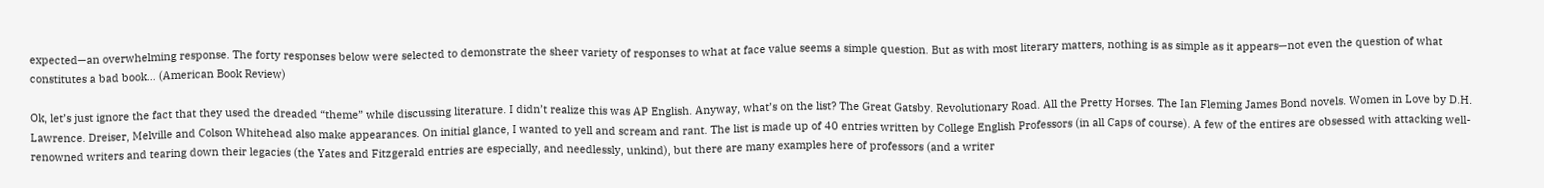expected—an overwhelming response. The forty responses below were selected to demonstrate the sheer variety of responses to what at face value seems a simple question. But as with most literary matters, nothing is as simple as it appears—not even the question of what constitutes a bad book… (American Book Review)

Ok, let’s just ignore the fact that they used the dreaded “theme” while discussing literature. I didn’t realize this was AP English. Anyway, what’s on the list? The Great Gatsby. Revolutionary Road. All the Pretty Horses. The Ian Fleming James Bond novels. Women in Love by D.H. Lawrence. Dreiser, Melville and Colson Whitehead also make appearances. On initial glance, I wanted to yell and scream and rant. The list is made up of 40 entries written by College English Professors (in all Caps of course). A few of the entires are obsessed with attacking well-renowned writers and tearing down their legacies (the Yates and Fitzgerald entries are especially, and needlessly, unkind), but there are many examples here of professors (and a writer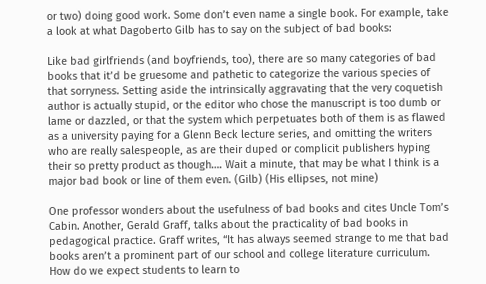or two) doing good work. Some don’t even name a single book. For example, take a look at what Dagoberto Gilb has to say on the subject of bad books:

Like bad girlfriends (and boyfriends, too), there are so many categories of bad books that it’d be gruesome and pathetic to categorize the various species of that sorryness. Setting aside the intrinsically aggravating that the very coquetish author is actually stupid, or the editor who chose the manuscript is too dumb or lame or dazzled, or that the system which perpetuates both of them is as flawed as a university paying for a Glenn Beck lecture series, and omitting the writers who are really salespeople, as are their duped or complicit publishers hyping their so pretty product as though…. Wait a minute, that may be what I think is a major bad book or line of them even. (Gilb) (His ellipses, not mine)

One professor wonders about the usefulness of bad books and cites Uncle Tom’s Cabin. Another, Gerald Graff, talks about the practicality of bad books in pedagogical practice. Graff writes, “It has always seemed strange to me that bad books aren’t a prominent part of our school and college literature curriculum. How do we expect students to learn to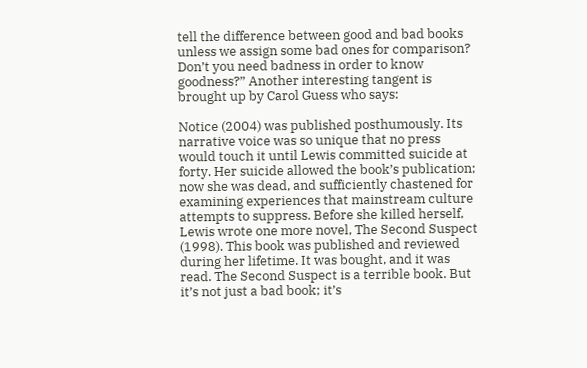tell the difference between good and bad books unless we assign some bad ones for comparison? Don’t you need badness in order to know goodness?” Another interesting tangent is brought up by Carol Guess who says:

Notice (2004) was published posthumously. Its narrative voice was so unique that no press would touch it until Lewis committed suicide at forty. Her suicide allowed the book’s publication; now she was dead, and sufficiently chastened for examining experiences that mainstream culture attempts to suppress. Before she killed herself, Lewis wrote one more novel, The Second Suspect (1998). This book was published and reviewed during her lifetime. It was bought, and it was read. The Second Suspect is a terrible book. But it’s not just a bad book; it’s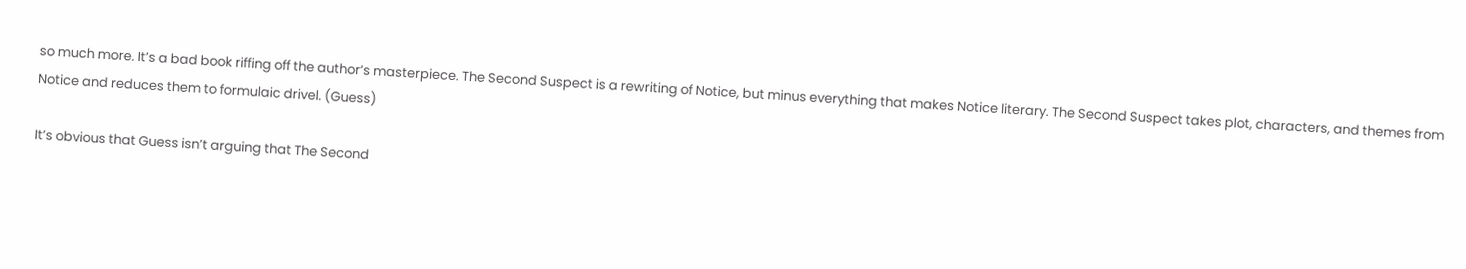so much more. It’s a bad book riffing off the author’s masterpiece. The Second Suspect is a rewriting of Notice, but minus everything that makes Notice literary. The Second Suspect takes plot, characters, and themes from Notice and reduces them to formulaic drivel. (Guess)

It’s obvious that Guess isn’t arguing that The Second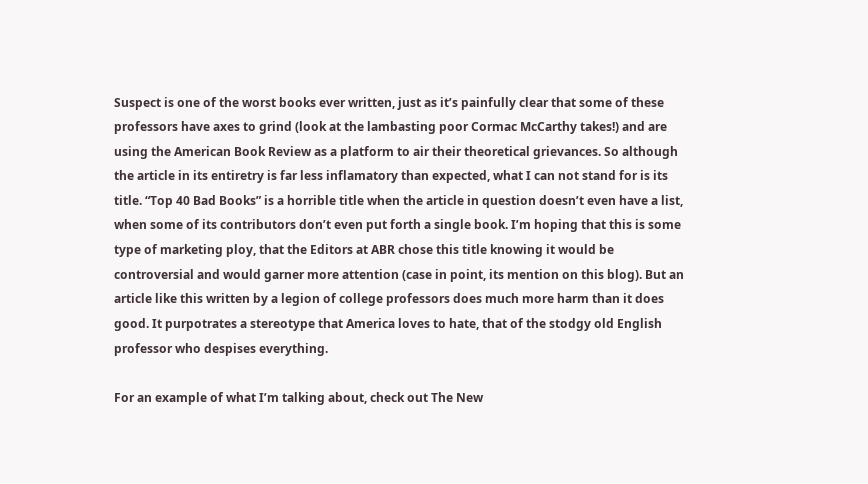Suspect is one of the worst books ever written, just as it’s painfully clear that some of these professors have axes to grind (look at the lambasting poor Cormac McCarthy takes!) and are using the American Book Review as a platform to air their theoretical grievances. So although the article in its entiretry is far less inflamatory than expected, what I can not stand for is its title. “Top 40 Bad Books” is a horrible title when the article in question doesn’t even have a list, when some of its contributors don’t even put forth a single book. I’m hoping that this is some type of marketing ploy, that the Editors at ABR chose this title knowing it would be controversial and would garner more attention (case in point, its mention on this blog). But an article like this written by a legion of college professors does much more harm than it does good. It purpotrates a stereotype that America loves to hate, that of the stodgy old English professor who despises everything.

For an example of what I’m talking about, check out The New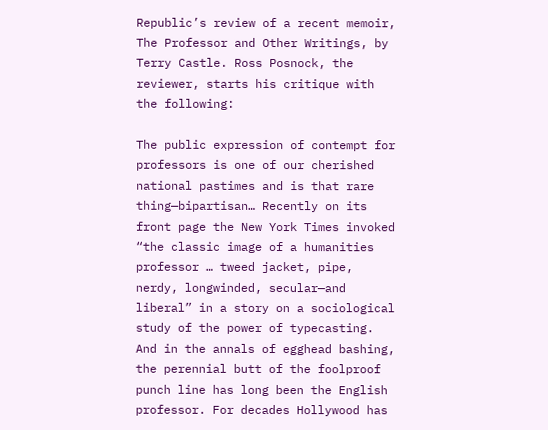Republic’s review of a recent memoir, The Professor and Other Writings, by Terry Castle. Ross Posnock, the reviewer, starts his critique with the following:

The public expression of contempt for professors is one of our cherished national pastimes and is that rare thing—bipartisan… Recently on its front page the New York Times invoked “the classic image of a humanities professor … tweed jacket, pipe, nerdy, longwinded, secular—and liberal” in a story on a sociological study of the power of typecasting. And in the annals of egghead bashing, the perennial butt of the foolproof punch line has long been the English professor. For decades Hollywood has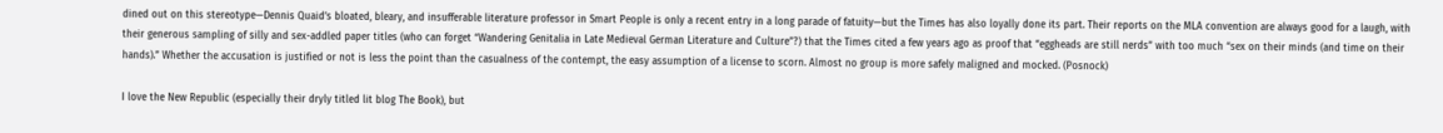dined out on this stereotype—Dennis Quaid’s bloated, bleary, and insufferable literature professor in Smart People is only a recent entry in a long parade of fatuity—but the Times has also loyally done its part. Their reports on the MLA convention are always good for a laugh, with their generous sampling of silly and sex-addled paper titles (who can forget “Wandering Genitalia in Late Medieval German Literature and Culture”?) that the Times cited a few years ago as proof that “eggheads are still nerds” with too much “sex on their minds (and time on their hands).” Whether the accusation is justified or not is less the point than the casualness of the contempt, the easy assumption of a license to scorn. Almost no group is more safely maligned and mocked. (Posnock)

I love the New Republic (especially their dryly titled lit blog The Book), but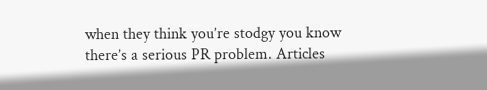when they think you’re stodgy you know there’s a serious PR problem. Articles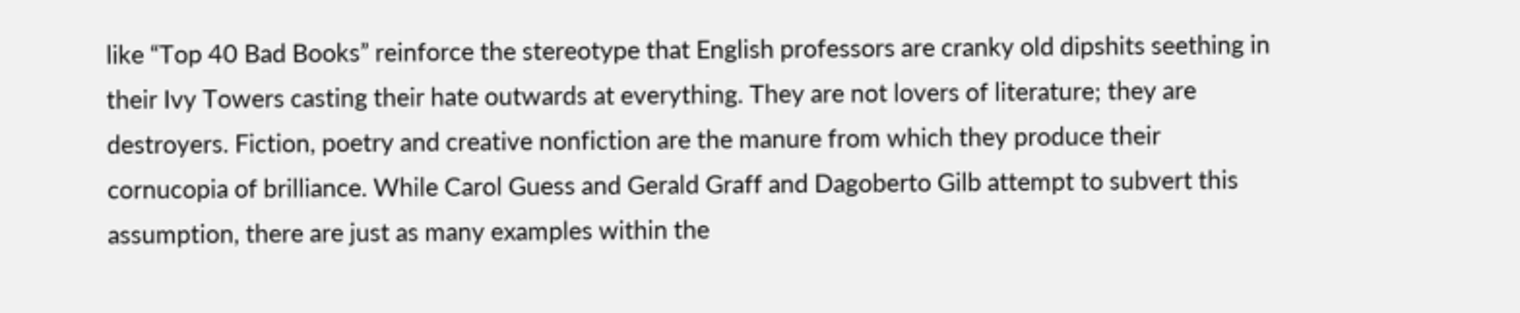like “Top 40 Bad Books” reinforce the stereotype that English professors are cranky old dipshits seething in their Ivy Towers casting their hate outwards at everything. They are not lovers of literature; they are destroyers. Fiction, poetry and creative nonfiction are the manure from which they produce their cornucopia of brilliance. While Carol Guess and Gerald Graff and Dagoberto Gilb attempt to subvert this assumption, there are just as many examples within the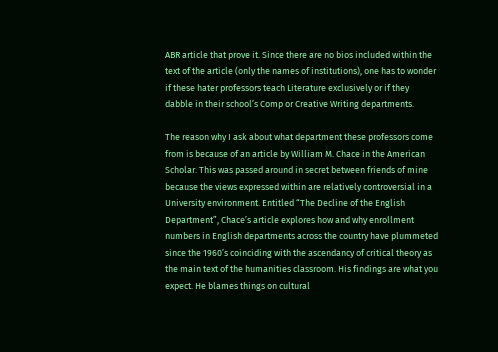ABR article that prove it. Since there are no bios included within the text of the article (only the names of institutions), one has to wonder if these hater professors teach Literature exclusively or if they dabble in their school’s Comp or Creative Writing departments.

The reason why I ask about what department these professors come from is because of an article by William M. Chace in the American Scholar. This was passed around in secret between friends of mine because the views expressed within are relatively controversial in a University environment. Entitled “The Decline of the English Department”, Chace’s article explores how and why enrollment numbers in English departments across the country have plummeted since the 1960’s coinciding with the ascendancy of critical theory as the main text of the humanities classroom. His findings are what you expect. He blames things on cultural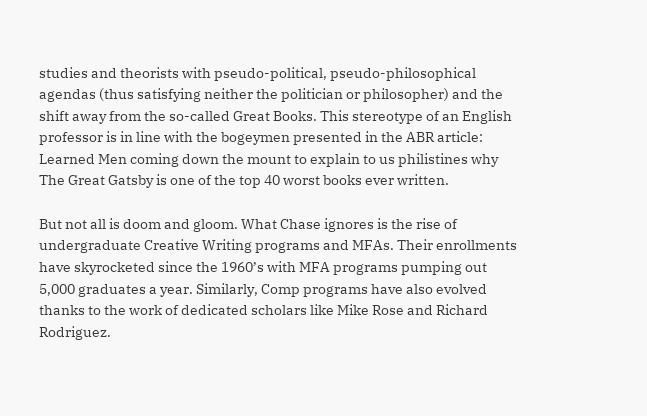studies and theorists with pseudo-political, pseudo-philosophical agendas (thus satisfying neither the politician or philosopher) and the shift away from the so-called Great Books. This stereotype of an English professor is in line with the bogeymen presented in the ABR article: Learned Men coming down the mount to explain to us philistines why The Great Gatsby is one of the top 40 worst books ever written.

But not all is doom and gloom. What Chase ignores is the rise of undergraduate Creative Writing programs and MFAs. Their enrollments have skyrocketed since the 1960’s with MFA programs pumping out 5,000 graduates a year. Similarly, Comp programs have also evolved thanks to the work of dedicated scholars like Mike Rose and Richard Rodriguez.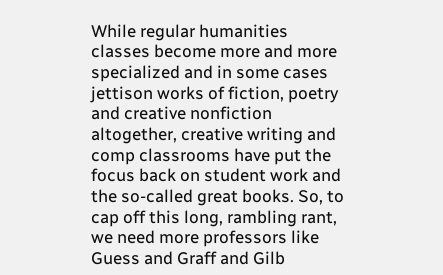While regular humanities classes become more and more specialized and in some cases jettison works of fiction, poetry and creative nonfiction altogether, creative writing and comp classrooms have put the focus back on student work and the so-called great books. So, to cap off this long, rambling rant, we need more professors like Guess and Graff and Gilb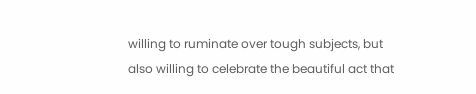willing to ruminate over tough subjects, but also willing to celebrate the beautiful act that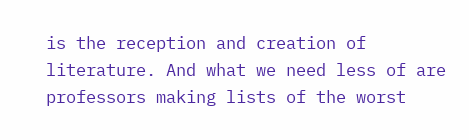is the reception and creation of literature. And what we need less of are professors making lists of the worst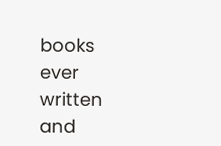books ever written and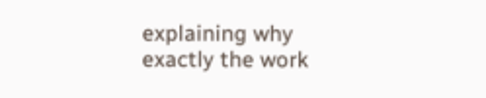explaining why exactly the work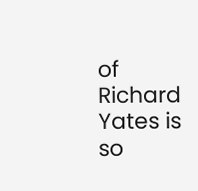of Richard Yates is so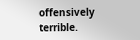offensively terrible.